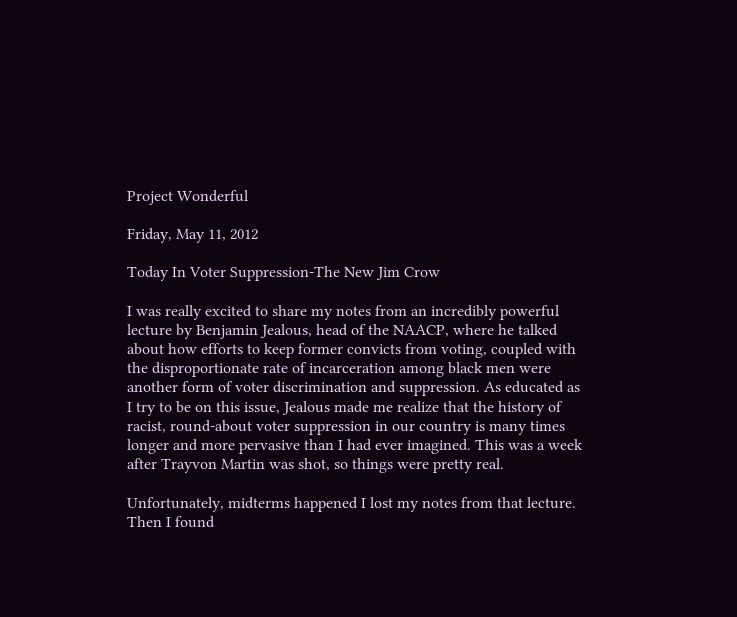Project Wonderful

Friday, May 11, 2012

Today In Voter Suppression-The New Jim Crow

I was really excited to share my notes from an incredibly powerful lecture by Benjamin Jealous, head of the NAACP, where he talked about how efforts to keep former convicts from voting, coupled with the disproportionate rate of incarceration among black men were another form of voter discrimination and suppression. As educated as I try to be on this issue, Jealous made me realize that the history of racist, round-about voter suppression in our country is many times longer and more pervasive than I had ever imagined. This was a week after Trayvon Martin was shot, so things were pretty real.

Unfortunately, midterms happened I lost my notes from that lecture. Then I found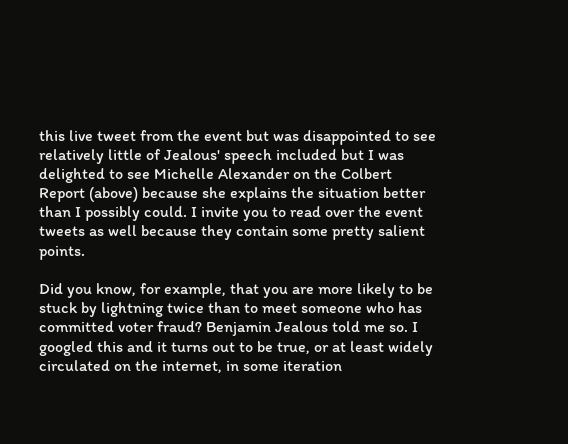this live tweet from the event but was disappointed to see relatively little of Jealous' speech included but I was delighted to see Michelle Alexander on the Colbert Report (above) because she explains the situation better than I possibly could. I invite you to read over the event tweets as well because they contain some pretty salient points.

Did you know, for example, that you are more likely to be stuck by lightning twice than to meet someone who has committed voter fraud? Benjamin Jealous told me so. I googled this and it turns out to be true, or at least widely circulated on the internet, in some iteration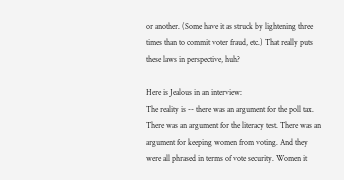or another. (Some have it as struck by lightening three times than to commit voter fraud, etc.) That really puts these laws in perspective, huh?

Here is Jealous in an interview:
The reality is -- there was an argument for the poll tax. There was an argument for the literacy test. There was an argument for keeping women from voting. And they were all phrased in terms of vote security. Women it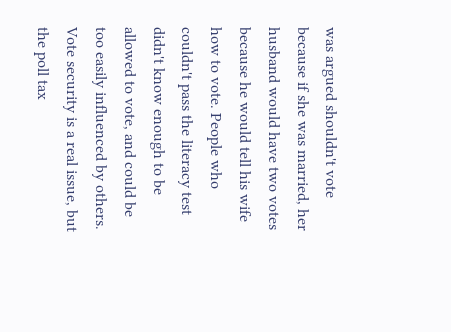was argued shouldn't vote because if she was married, her husband would have two votes because he would tell his wife how to vote. People who couldn't pass the literacy test didn't know enough to be allowed to vote, and could be too easily influenced by others. Vote security is a real issue, but the poll tax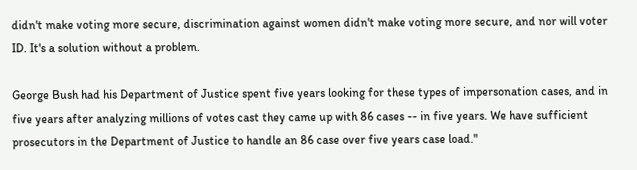didn't make voting more secure, discrimination against women didn't make voting more secure, and nor will voter ID. It's a solution without a problem.

George Bush had his Department of Justice spent five years looking for these types of impersonation cases, and in five years after analyzing millions of votes cast they came up with 86 cases -- in five years. We have sufficient prosecutors in the Department of Justice to handle an 86 case over five years case load."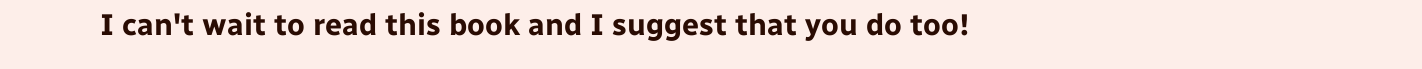I can't wait to read this book and I suggest that you do too!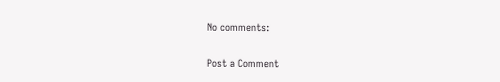No comments:

Post a Comment